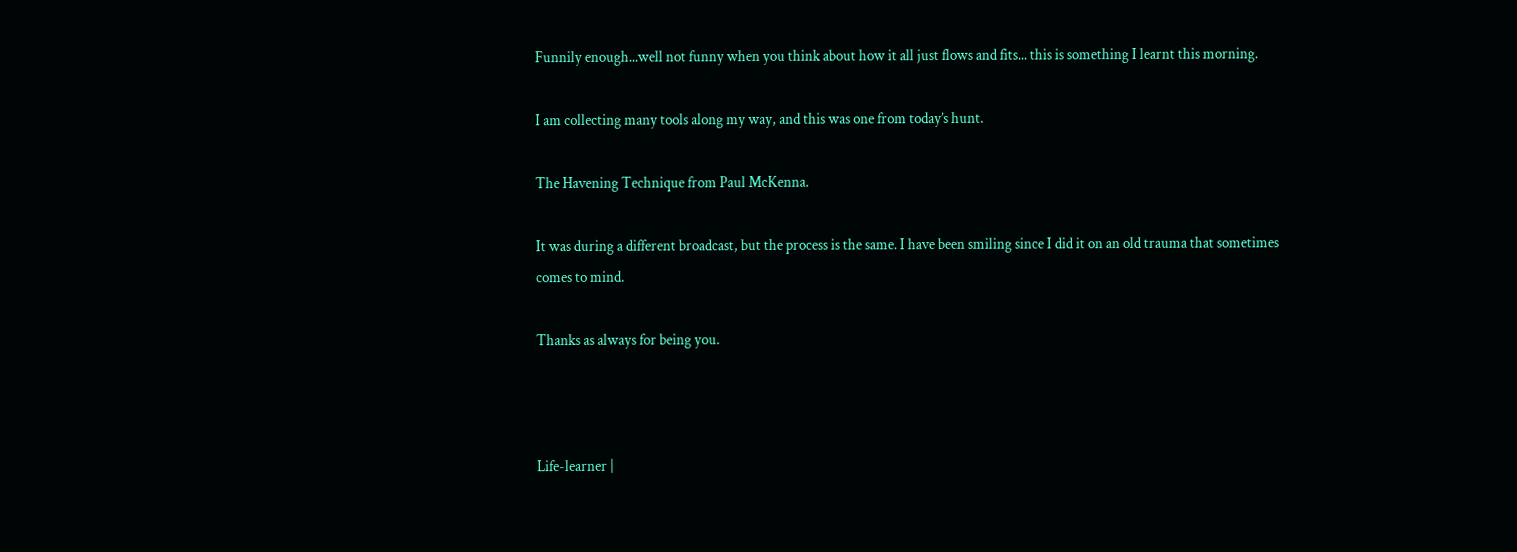Funnily enough...well not funny when you think about how it all just flows and fits... this is something I learnt this morning.

I am collecting many tools along my way, and this was one from today’s hunt.

The Havening Technique from Paul McKenna.

It was during a different broadcast, but the process is the same. I have been smiling since I did it on an old trauma that sometimes comes to mind.

Thanks as always for being you.



Life-learner |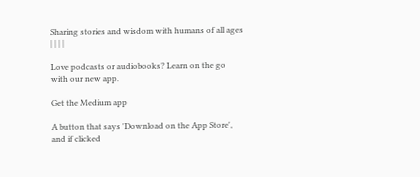Sharing stories and wisdom with humans of all ages | | | |

Love podcasts or audiobooks? Learn on the go with our new app.

Get the Medium app

A button that says 'Download on the App Store', and if clicked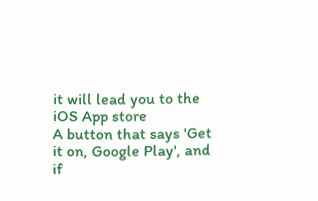it will lead you to the iOS App store
A button that says 'Get it on, Google Play', and if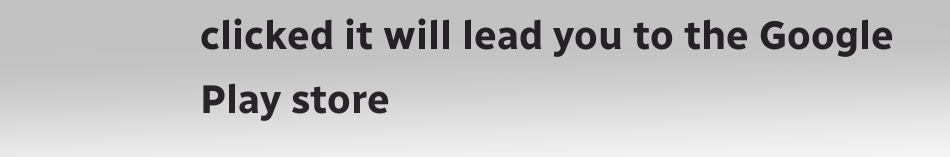clicked it will lead you to the Google Play store